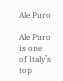Ale Puro

Ale Puro is one of Italy’s top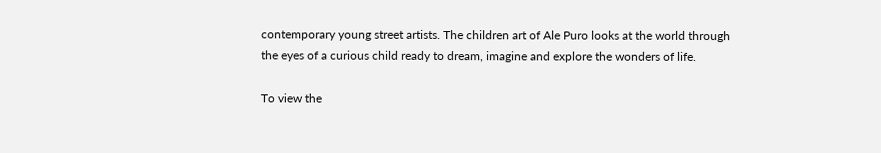contemporary young street artists. The children art of Ale Puro looks at the world through the eyes of a curious child ready to dream, imagine and explore the wonders of life.

To view the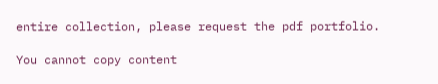entire collection, please request the pdf portfolio.

You cannot copy content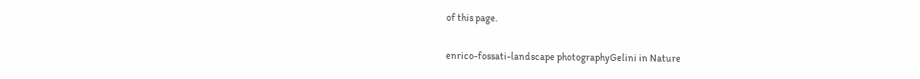of this page.

enrico-fossati-landscape photographyGelini in Nature